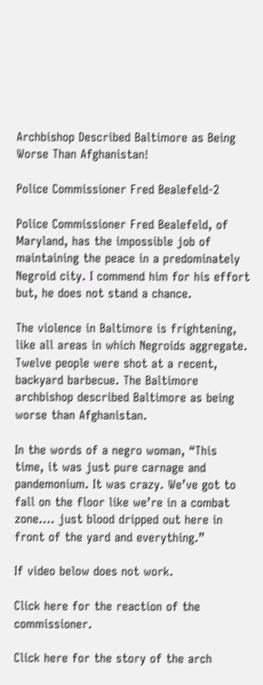Archbishop Described Baltimore as Being Worse Than Afghanistan!

Police Commissioner Fred Bealefeld-2

Police Commissioner Fred Bealefeld, of Maryland, has the impossible job of maintaining the peace in a predominately Negroid city. I commend him for his effort but, he does not stand a chance.

The violence in Baltimore is frightening, like all areas in which Negroids aggregate. Twelve people were shot at a recent, backyard barbecue. The Baltimore archbishop described Baltimore as being worse than Afghanistan.

In the words of a negro woman, “This time, it was just pure carnage and pandemonium. It was crazy. We’ve got to fall on the floor like we’re in a combat zone…. just blood dripped out here in front of the yard and everything.”

If video below does not work.

Click here for the reaction of the commissioner.

Click here for the story of the arch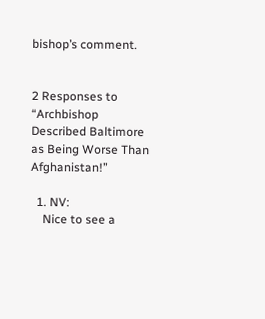bishop’s comment.


2 Responses to “Archbishop Described Baltimore as Being Worse Than Afghanistan!”

  1. NV:
    Nice to see a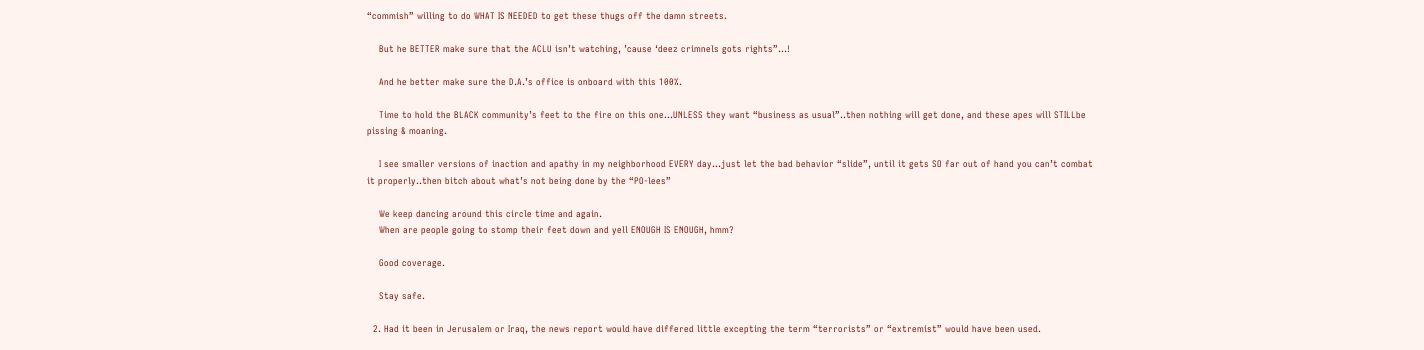“commish” willing to do WHAT IS NEEDED to get these thugs off the damn streets.

    But he BETTER make sure that the ACLU isn’t watching, ’cause ‘deez crimnels gots rights”…!

    And he better make sure the D.A.’s office is onboard with this 100%.

    Time to hold the BLACK community’s feet to the fire on this one…UNLESS they want “business as usual”..then nothing will get done, and these apes will STILLbe pissing & moaning.

    I see smaller versions of inaction and apathy in my neighborhood EVERY day…just let the bad behavior “slide”, until it gets SO far out of hand you can’t combat it properly..then bitch about what’s not being done by the “PO-lees”

    We keep dancing around this circle time and again.
    When are people going to stomp their feet down and yell ENOUGH IS ENOUGH, hmm?

    Good coverage.

    Stay safe.

  2. Had it been in Jerusalem or Iraq, the news report would have differed little excepting the term “terrorists” or “extremist” would have been used.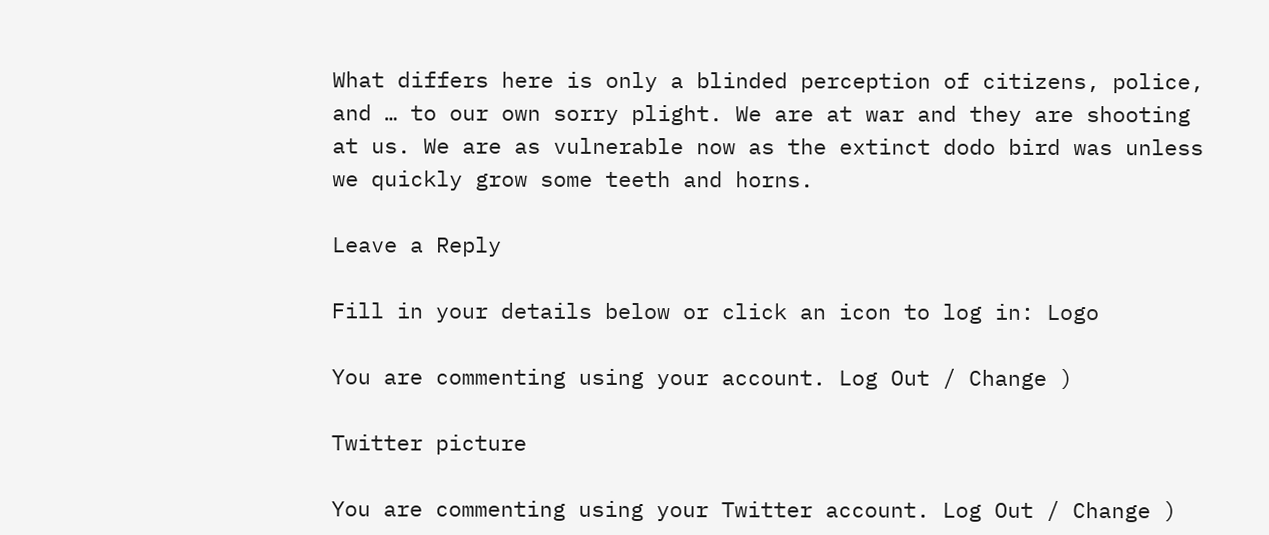What differs here is only a blinded perception of citizens, police, and … to our own sorry plight. We are at war and they are shooting at us. We are as vulnerable now as the extinct dodo bird was unless we quickly grow some teeth and horns.

Leave a Reply

Fill in your details below or click an icon to log in: Logo

You are commenting using your account. Log Out / Change )

Twitter picture

You are commenting using your Twitter account. Log Out / Change )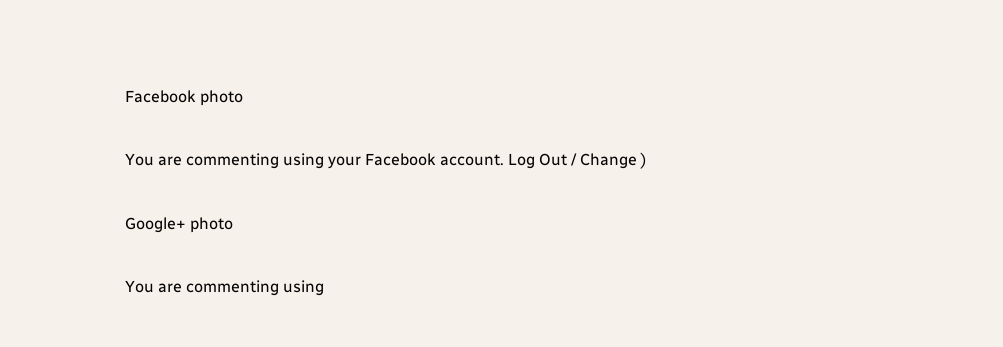Facebook photo

You are commenting using your Facebook account. Log Out / Change )

Google+ photo

You are commenting using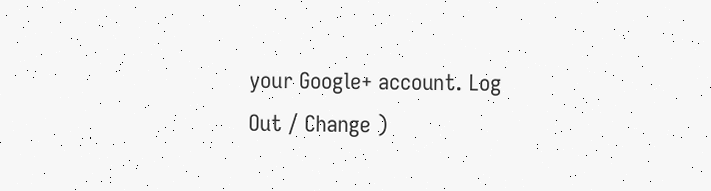your Google+ account. Log Out / Change )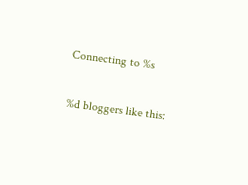Connecting to %s

%d bloggers like this: